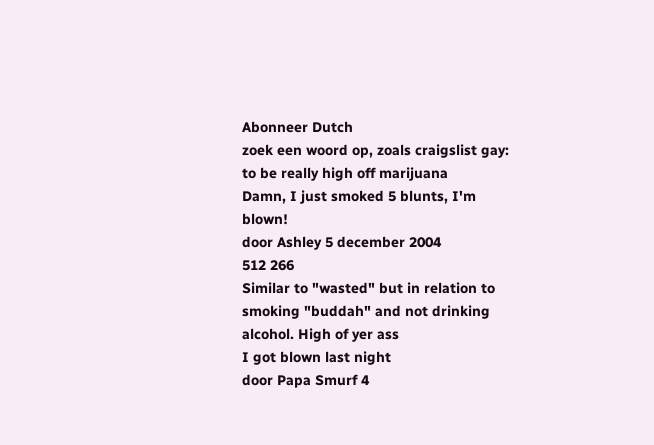Abonneer Dutch
zoek een woord op, zoals craigslist gay:
to be really high off marijuana
Damn, I just smoked 5 blunts, I'm blown!
door Ashley 5 december 2004
512 266
Similar to "wasted" but in relation to smoking "buddah" and not drinking alcohol. High of yer ass
I got blown last night
door Papa Smurf 4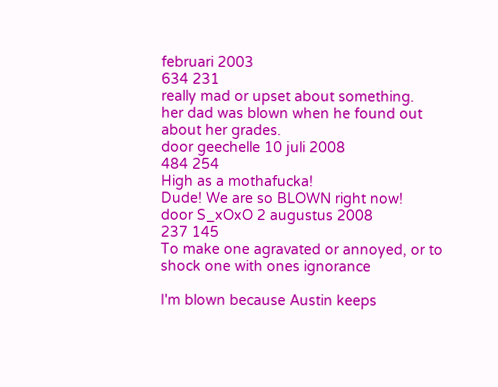februari 2003
634 231
really mad or upset about something.
her dad was blown when he found out about her grades.
door geechelle 10 juli 2008
484 254
High as a mothafucka!
Dude! We are so BLOWN right now!
door S_xOxO 2 augustus 2008
237 145
To make one agravated or annoyed, or to shock one with ones ignorance

I'm blown because Austin keeps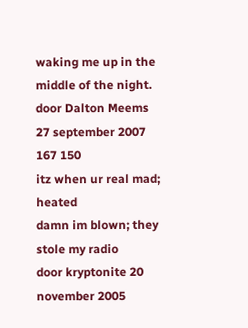waking me up in the middle of the night.
door Dalton Meems 27 september 2007
167 150
itz when ur real mad; heated
damn im blown; they stole my radio
door kryptonite 20 november 2005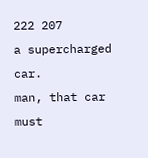222 207
a supercharged car.
man, that car must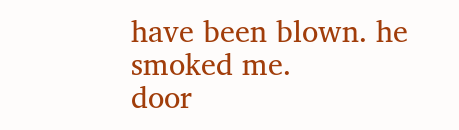have been blown. he smoked me.
door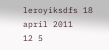leroyiksdfs 18 april 2011
12 5